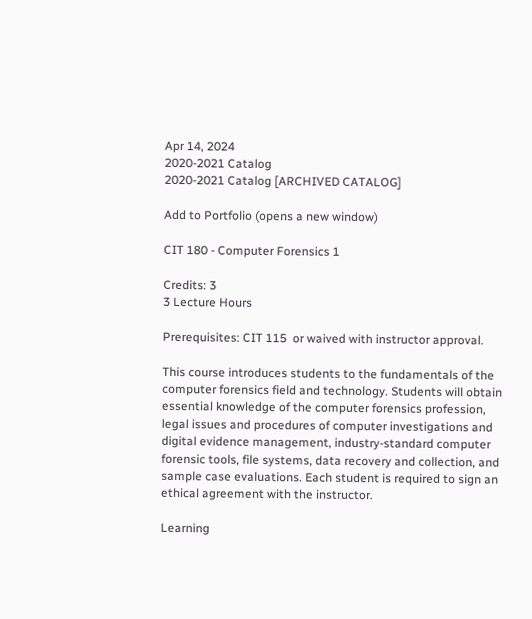Apr 14, 2024
2020-2021 Catalog
2020-2021 Catalog [ARCHIVED CATALOG]

Add to Portfolio (opens a new window)

CIT 180 - Computer Forensics 1

Credits: 3
3 Lecture Hours

Prerequisites: CIT 115  or waived with instructor approval.

This course introduces students to the fundamentals of the computer forensics field and technology. Students will obtain essential knowledge of the computer forensics profession, legal issues and procedures of computer investigations and digital evidence management, industry-standard computer forensic tools, file systems, data recovery and collection, and sample case evaluations. Each student is required to sign an ethical agreement with the instructor.

Learning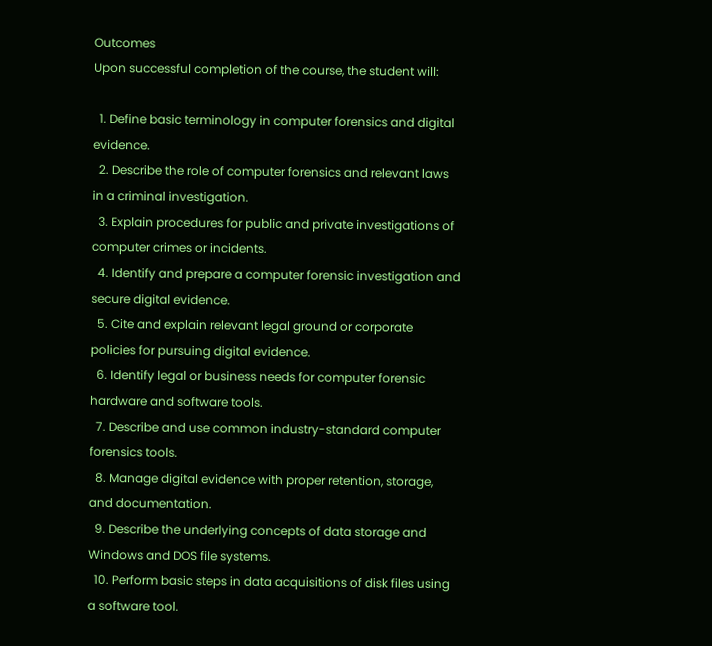Outcomes
Upon successful completion of the course, the student will:

  1. Define basic terminology in computer forensics and digital evidence.
  2. Describe the role of computer forensics and relevant laws in a criminal investigation.
  3. Explain procedures for public and private investigations of computer crimes or incidents.
  4. Identify and prepare a computer forensic investigation and secure digital evidence.
  5. Cite and explain relevant legal ground or corporate policies for pursuing digital evidence.
  6. Identify legal or business needs for computer forensic hardware and software tools.
  7. Describe and use common industry-standard computer forensics tools.
  8. Manage digital evidence with proper retention, storage, and documentation.
  9. Describe the underlying concepts of data storage and Windows and DOS file systems.
  10. Perform basic steps in data acquisitions of disk files using a software tool.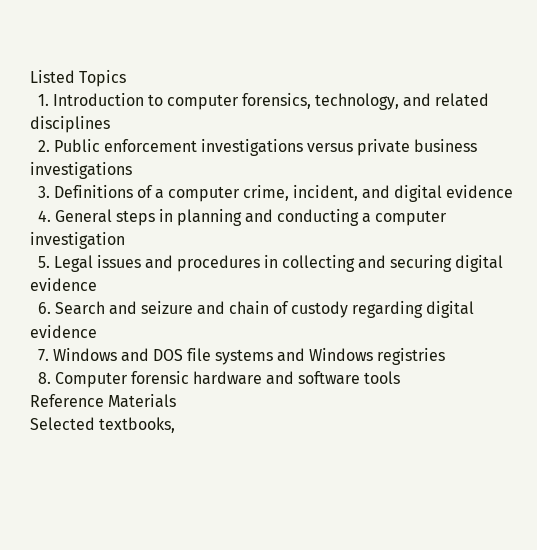Listed Topics
  1. Introduction to computer forensics, technology, and related disciplines
  2. Public enforcement investigations versus private business investigations
  3. Definitions of a computer crime, incident, and digital evidence
  4. General steps in planning and conducting a computer investigation
  5. Legal issues and procedures in collecting and securing digital evidence
  6. Search and seizure and chain of custody regarding digital evidence
  7. Windows and DOS file systems and Windows registries
  8. Computer forensic hardware and software tools
Reference Materials
Selected textbooks,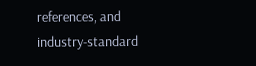references, and industry-standard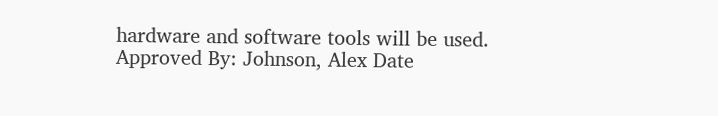hardware and software tools will be used.
Approved By: Johnson, Alex Date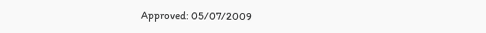Approved: 05/07/2009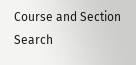Course and Section Search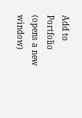Add to Portfolio (opens a new window)